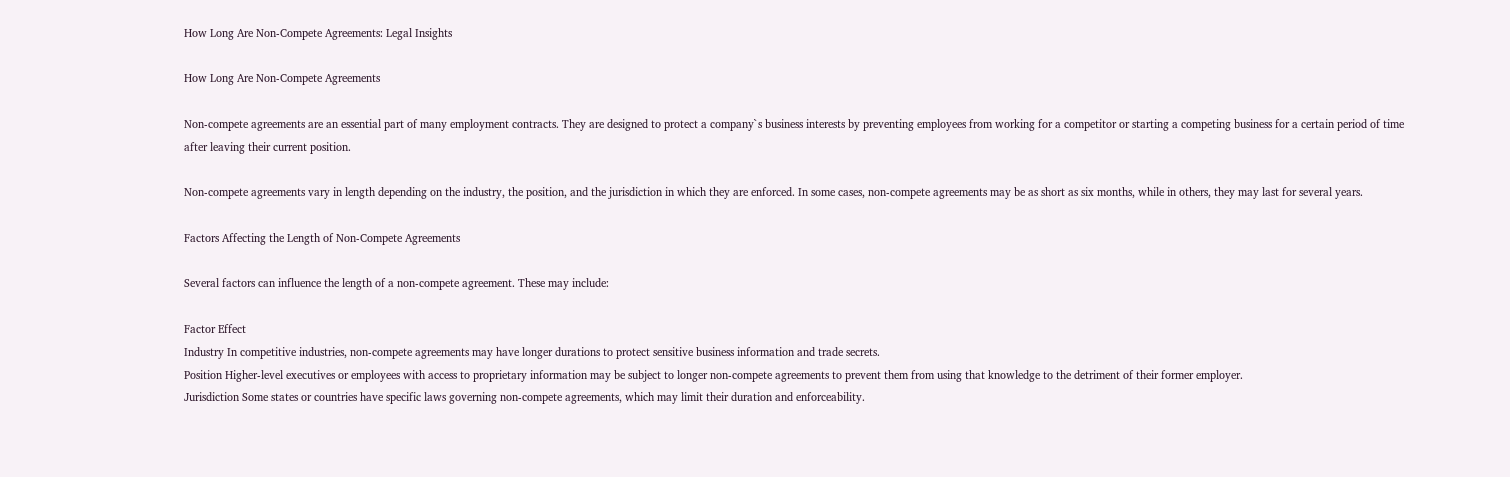How Long Are Non-Compete Agreements: Legal Insights

How Long Are Non-Compete Agreements

Non-compete agreements are an essential part of many employment contracts. They are designed to protect a company`s business interests by preventing employees from working for a competitor or starting a competing business for a certain period of time after leaving their current position.

Non-compete agreements vary in length depending on the industry, the position, and the jurisdiction in which they are enforced. In some cases, non-compete agreements may be as short as six months, while in others, they may last for several years.

Factors Affecting the Length of Non-Compete Agreements

Several factors can influence the length of a non-compete agreement. These may include:

Factor Effect
Industry In competitive industries, non-compete agreements may have longer durations to protect sensitive business information and trade secrets.
Position Higher-level executives or employees with access to proprietary information may be subject to longer non-compete agreements to prevent them from using that knowledge to the detriment of their former employer.
Jurisdiction Some states or countries have specific laws governing non-compete agreements, which may limit their duration and enforceability.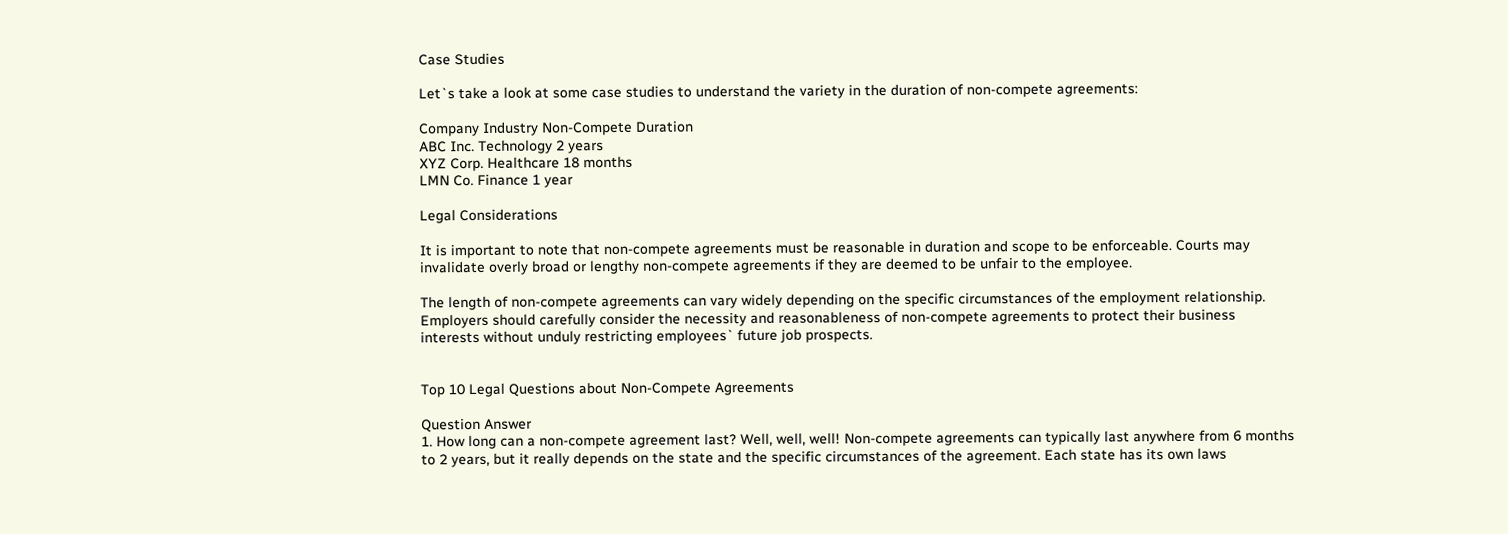Case Studies

Let`s take a look at some case studies to understand the variety in the duration of non-compete agreements:

Company Industry Non-Compete Duration
ABC Inc. Technology 2 years
XYZ Corp. Healthcare 18 months
LMN Co. Finance 1 year

Legal Considerations

It is important to note that non-compete agreements must be reasonable in duration and scope to be enforceable. Courts may invalidate overly broad or lengthy non-compete agreements if they are deemed to be unfair to the employee.

The length of non-compete agreements can vary widely depending on the specific circumstances of the employment relationship. Employers should carefully consider the necessity and reasonableness of non-compete agreements to protect their business interests without unduly restricting employees` future job prospects.


Top 10 Legal Questions about Non-Compete Agreements

Question Answer
1. How long can a non-compete agreement last? Well, well, well! Non-compete agreements can typically last anywhere from 6 months to 2 years, but it really depends on the state and the specific circumstances of the agreement. Each state has its own laws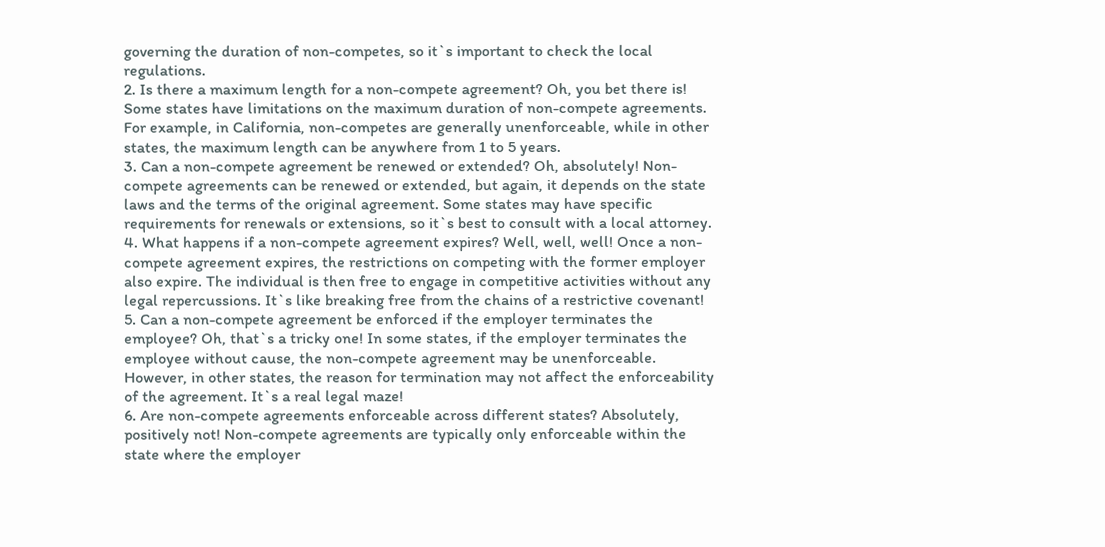governing the duration of non-competes, so it`s important to check the local regulations.
2. Is there a maximum length for a non-compete agreement? Oh, you bet there is! Some states have limitations on the maximum duration of non-compete agreements. For example, in California, non-competes are generally unenforceable, while in other states, the maximum length can be anywhere from 1 to 5 years.
3. Can a non-compete agreement be renewed or extended? Oh, absolutely! Non-compete agreements can be renewed or extended, but again, it depends on the state laws and the terms of the original agreement. Some states may have specific requirements for renewals or extensions, so it`s best to consult with a local attorney.
4. What happens if a non-compete agreement expires? Well, well, well! Once a non-compete agreement expires, the restrictions on competing with the former employer also expire. The individual is then free to engage in competitive activities without any legal repercussions. It`s like breaking free from the chains of a restrictive covenant!
5. Can a non-compete agreement be enforced if the employer terminates the employee? Oh, that`s a tricky one! In some states, if the employer terminates the employee without cause, the non-compete agreement may be unenforceable. However, in other states, the reason for termination may not affect the enforceability of the agreement. It`s a real legal maze!
6. Are non-compete agreements enforceable across different states? Absolutely, positively not! Non-compete agreements are typically only enforceable within the state where the employer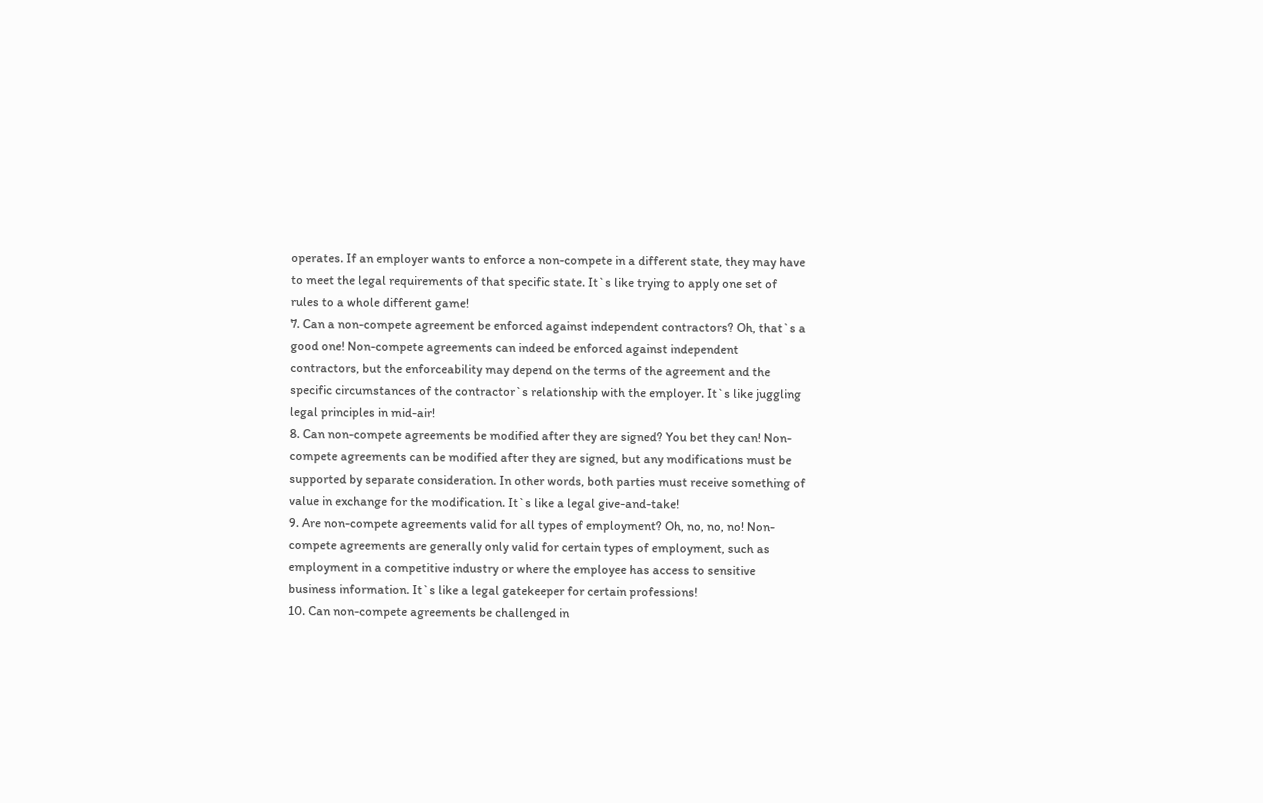operates. If an employer wants to enforce a non-compete in a different state, they may have to meet the legal requirements of that specific state. It`s like trying to apply one set of rules to a whole different game!
7. Can a non-compete agreement be enforced against independent contractors? Oh, that`s a good one! Non-compete agreements can indeed be enforced against independent contractors, but the enforceability may depend on the terms of the agreement and the specific circumstances of the contractor`s relationship with the employer. It`s like juggling legal principles in mid-air!
8. Can non-compete agreements be modified after they are signed? You bet they can! Non-compete agreements can be modified after they are signed, but any modifications must be supported by separate consideration. In other words, both parties must receive something of value in exchange for the modification. It`s like a legal give-and-take!
9. Are non-compete agreements valid for all types of employment? Oh, no, no, no! Non-compete agreements are generally only valid for certain types of employment, such as employment in a competitive industry or where the employee has access to sensitive business information. It`s like a legal gatekeeper for certain professions!
10. Can non-compete agreements be challenged in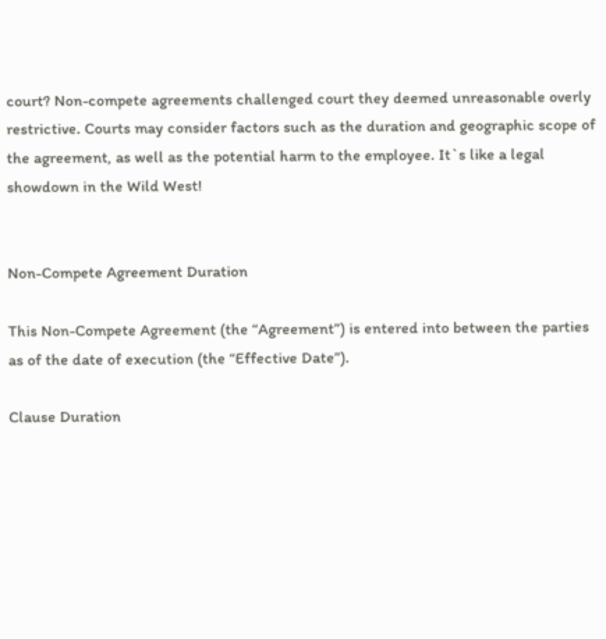court? Non-compete agreements challenged court they deemed unreasonable overly restrictive. Courts may consider factors such as the duration and geographic scope of the agreement, as well as the potential harm to the employee. It`s like a legal showdown in the Wild West!


Non-Compete Agreement Duration

This Non-Compete Agreement (the “Agreement”) is entered into between the parties as of the date of execution (the “Effective Date”).

Clause Duration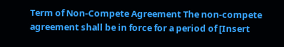Term of Non-Compete Agreement The non-compete agreement shall be in force for a period of [Insert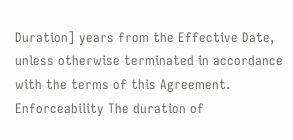Duration] years from the Effective Date, unless otherwise terminated in accordance with the terms of this Agreement.
Enforceability The duration of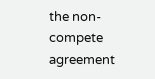the non-compete agreement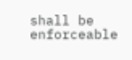shall be enforceable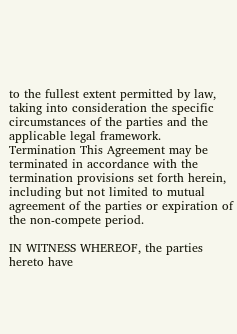to the fullest extent permitted by law, taking into consideration the specific circumstances of the parties and the applicable legal framework.
Termination This Agreement may be terminated in accordance with the termination provisions set forth herein, including but not limited to mutual agreement of the parties or expiration of the non-compete period.

IN WITNESS WHEREOF, the parties hereto have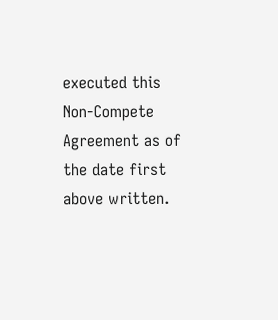executed this Non-Compete Agreement as of the date first above written.